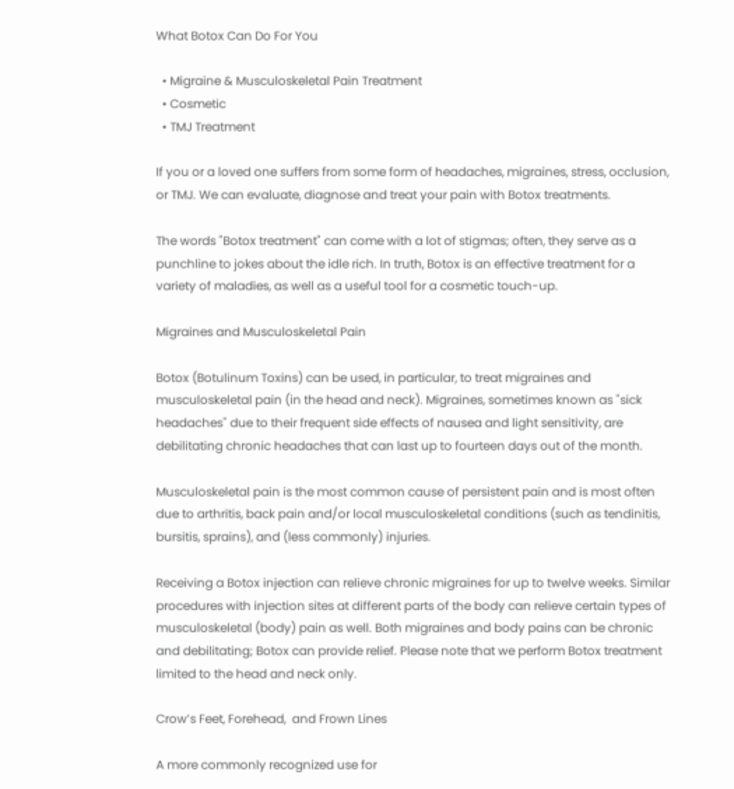What Botox Can Do For You

  • Migraine & Musculoskeletal Pain Treatment
  • Cosmetic
  • TMJ Treatment

If you or a loved one suffers from some form of headaches, migraines, stress, occlusion, or TMJ. We can evaluate, diagnose and treat your pain with Botox treatments.

The words "Botox treatment" can come with a lot of stigmas; often, they serve as a punchline to jokes about the idle rich. In truth, Botox is an effective treatment for a variety of maladies, as well as a useful tool for a cosmetic touch-up.

Migraines and Musculoskeletal Pain

Botox (Botulinum Toxins) can be used, in particular, to treat migraines and musculoskeletal pain (in the head and neck). Migraines, sometimes known as "sick headaches" due to their frequent side effects of nausea and light sensitivity, are debilitating chronic headaches that can last up to fourteen days out of the month.

Musculoskeletal pain is the most common cause of persistent pain and is most often due to arthritis, back pain and/or local musculoskeletal conditions (such as tendinitis, bursitis, sprains), and (less commonly) injuries.

Receiving a Botox injection can relieve chronic migraines for up to twelve weeks. Similar procedures with injection sites at different parts of the body can relieve certain types of musculoskeletal (body) pain as well. Both migraines and body pains can be chronic and debilitating; Botox can provide relief. Please note that we perform Botox treatment limited to the head and neck only.

Crow’s Feet, Forehead,  and Frown Lines

A more commonly recognized use for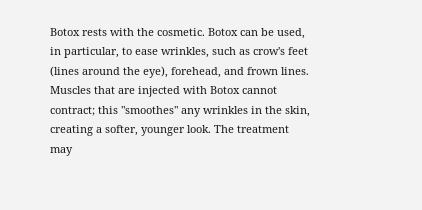Botox rests with the cosmetic. Botox can be used, in particular, to ease wrinkles, such as crow's feet (lines around the eye), forehead, and frown lines. Muscles that are injected with Botox cannot contract; this "smoothes" any wrinkles in the skin, creating a softer, younger look. The treatment may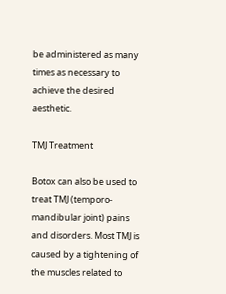be administered as many times as necessary to achieve the desired aesthetic.

TMJ Treatment

Botox can also be used to treat TMJ (temporo-mandibular joint) pains and disorders. Most TMJ is caused by a tightening of the muscles related to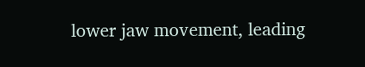lower jaw movement, leading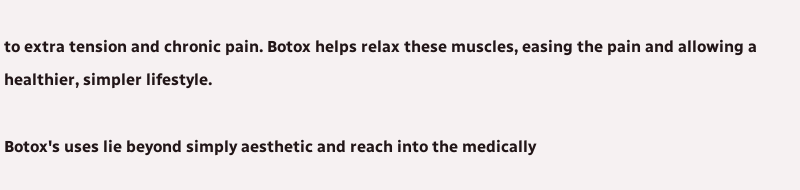to extra tension and chronic pain. Botox helps relax these muscles, easing the pain and allowing a healthier, simpler lifestyle.

Botox's uses lie beyond simply aesthetic and reach into the medically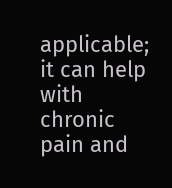applicable; it can help with chronic pain and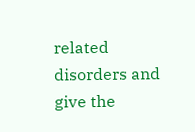related disorders and give the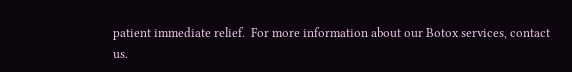patient immediate relief.  For more information about our Botox services, contact us.